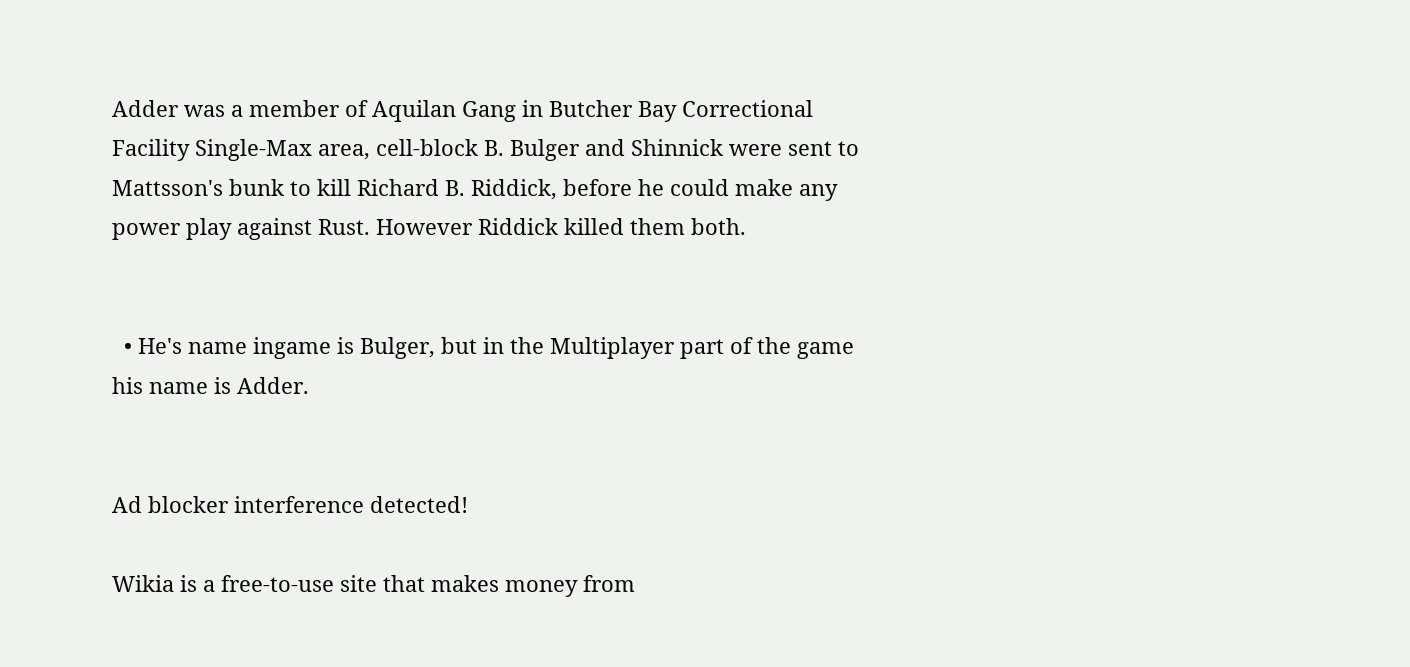Adder was a member of Aquilan Gang in Butcher Bay Correctional Facility Single-Max area, cell-block B. Bulger and Shinnick were sent to Mattsson's bunk to kill Richard B. Riddick, before he could make any power play against Rust. However Riddick killed them both.


  • He's name ingame is Bulger, but in the Multiplayer part of the game his name is Adder.


Ad blocker interference detected!

Wikia is a free-to-use site that makes money from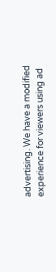advertising. We have a modified experience for viewers using ad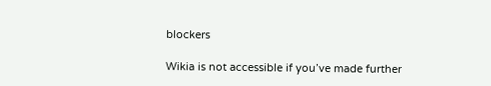blockers

Wikia is not accessible if you’ve made further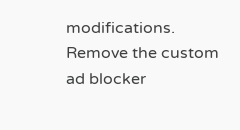modifications. Remove the custom ad blocker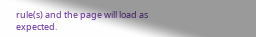rule(s) and the page will load as expected.